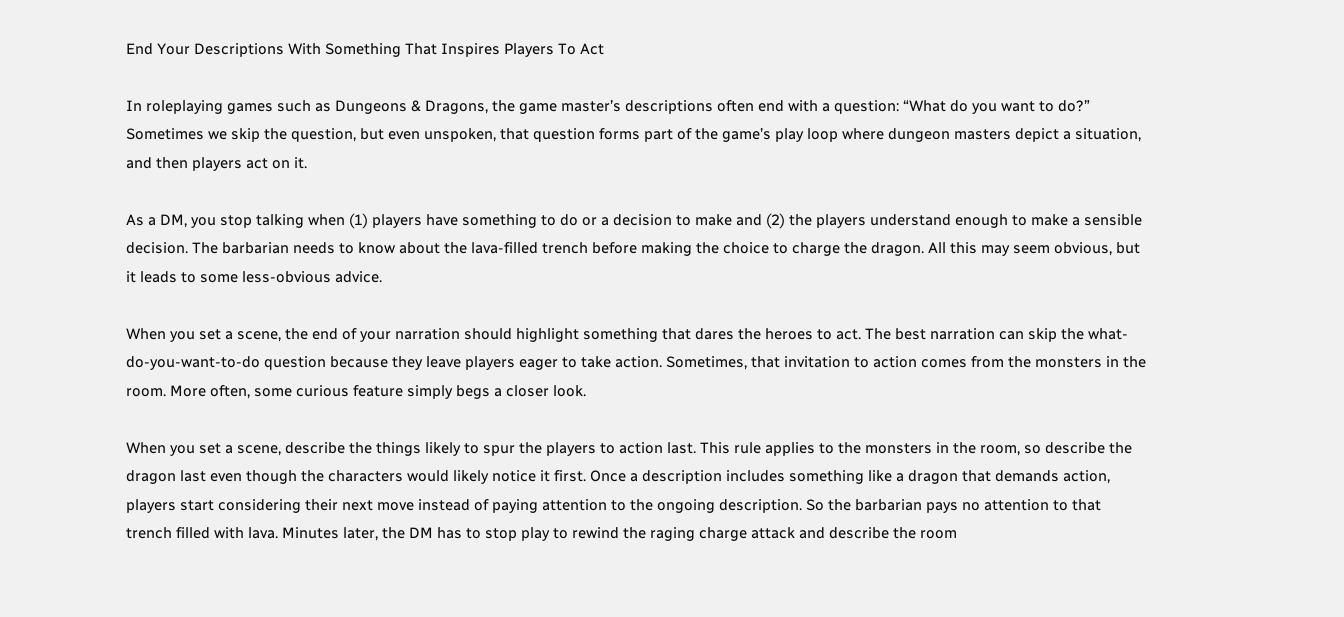End Your Descriptions With Something That Inspires Players To Act

In roleplaying games such as Dungeons & Dragons, the game master’s descriptions often end with a question: “What do you want to do?” Sometimes we skip the question, but even unspoken, that question forms part of the game’s play loop where dungeon masters depict a situation, and then players act on it.

As a DM, you stop talking when (1) players have something to do or a decision to make and (2) the players understand enough to make a sensible decision. The barbarian needs to know about the lava-filled trench before making the choice to charge the dragon. All this may seem obvious, but it leads to some less-obvious advice.

When you set a scene, the end of your narration should highlight something that dares the heroes to act. The best narration can skip the what-do-you-want-to-do question because they leave players eager to take action. Sometimes, that invitation to action comes from the monsters in the room. More often, some curious feature simply begs a closer look.

When you set a scene, describe the things likely to spur the players to action last. This rule applies to the monsters in the room, so describe the dragon last even though the characters would likely notice it first. Once a description includes something like a dragon that demands action, players start considering their next move instead of paying attention to the ongoing description. So the barbarian pays no attention to that trench filled with lava. Minutes later, the DM has to stop play to rewind the raging charge attack and describe the room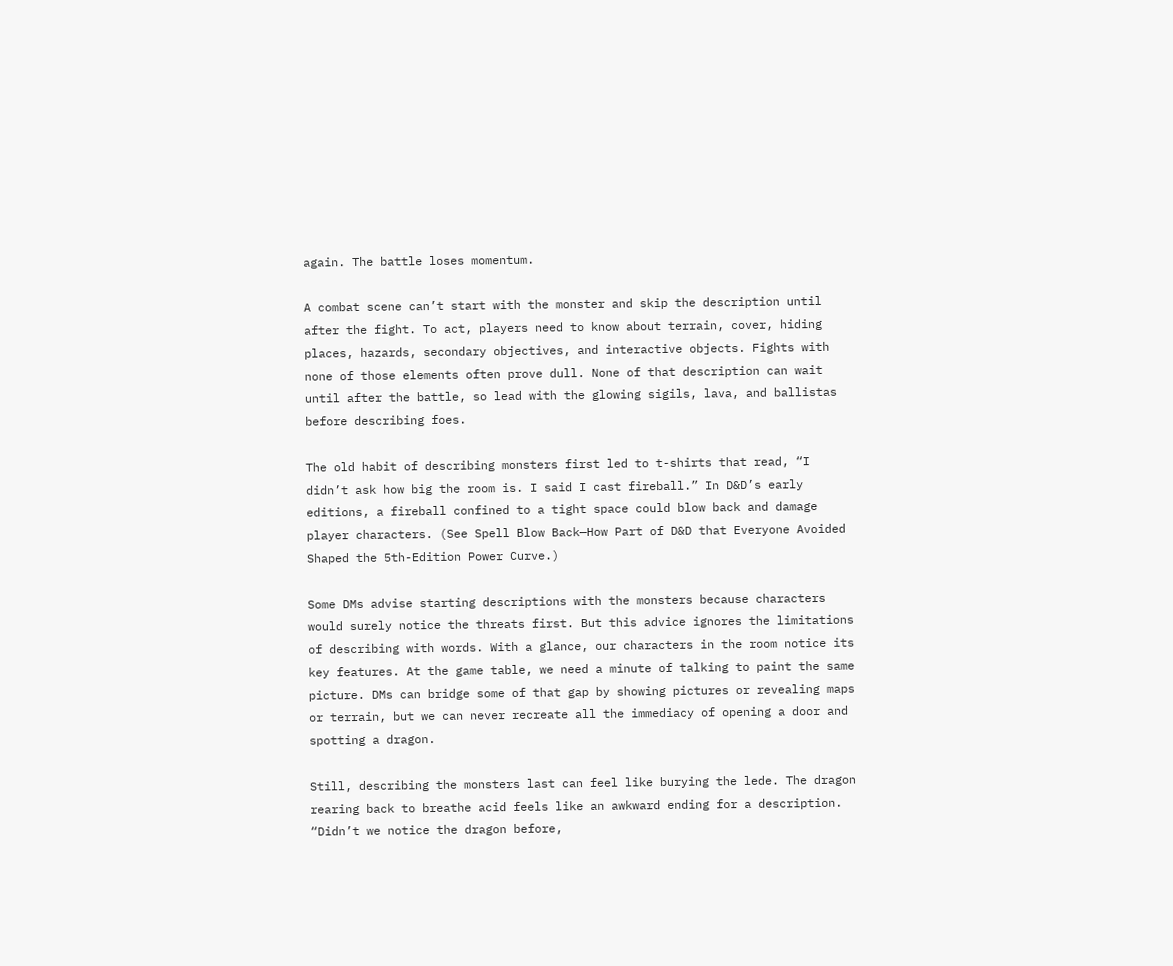again. The battle loses momentum.

A combat scene can’t start with the monster and skip the description until after the fight. To act, players need to know about terrain, cover, hiding places, hazards, secondary objectives, and interactive objects. Fights with none of those elements often prove dull. None of that description can wait until after the battle, so lead with the glowing sigils, lava, and ballistas before describing foes.

The old habit of describing monsters first led to t-shirts that read, “I didn’t ask how big the room is. I said I cast fireball.” In D&D’s early editions, a fireball confined to a tight space could blow back and damage player characters. (See Spell Blow Back—How Part of D&D that Everyone Avoided Shaped the 5th-Edition Power Curve.)

Some DMs advise starting descriptions with the monsters because characters would surely notice the threats first. But this advice ignores the limitations of describing with words. With a glance, our characters in the room notice its key features. At the game table, we need a minute of talking to paint the same picture. DMs can bridge some of that gap by showing pictures or revealing maps or terrain, but we can never recreate all the immediacy of opening a door and spotting a dragon.

Still, describing the monsters last can feel like burying the lede. The dragon rearing back to breathe acid feels like an awkward ending for a description. “Didn’t we notice the dragon before,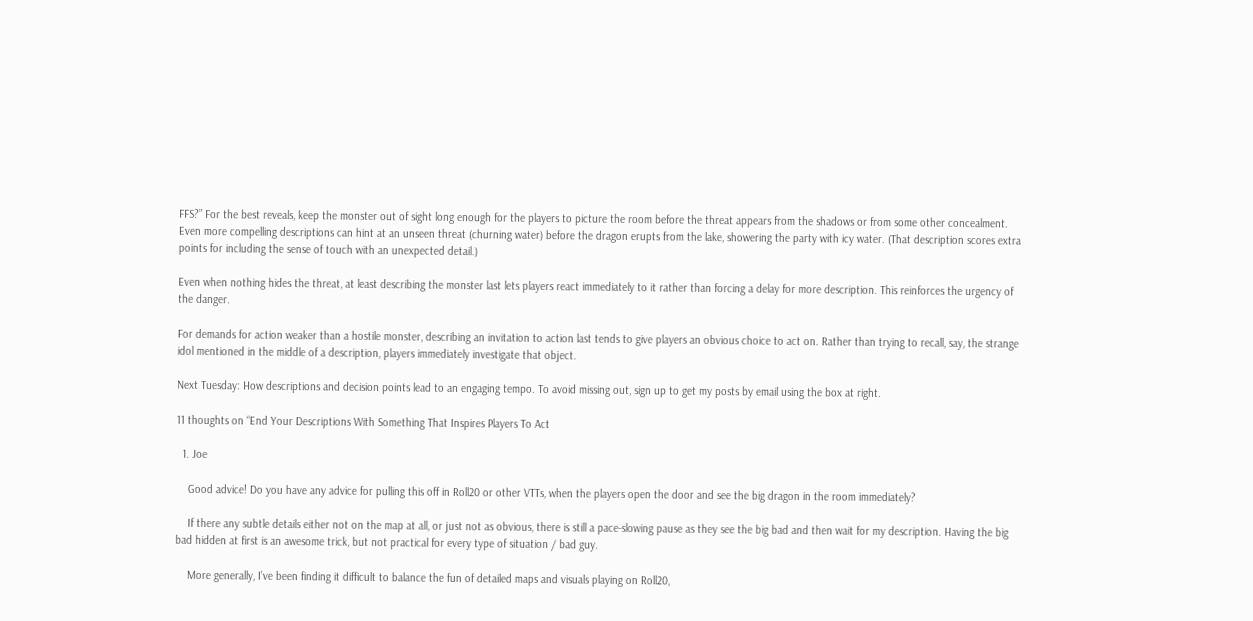FFS?” For the best reveals, keep the monster out of sight long enough for the players to picture the room before the threat appears from the shadows or from some other concealment. Even more compelling descriptions can hint at an unseen threat (churning water) before the dragon erupts from the lake, showering the party with icy water. (That description scores extra points for including the sense of touch with an unexpected detail.)

Even when nothing hides the threat, at least describing the monster last lets players react immediately to it rather than forcing a delay for more description. This reinforces the urgency of the danger.

For demands for action weaker than a hostile monster, describing an invitation to action last tends to give players an obvious choice to act on. Rather than trying to recall, say, the strange idol mentioned in the middle of a description, players immediately investigate that object.

Next Tuesday: How descriptions and decision points lead to an engaging tempo. To avoid missing out, sign up to get my posts by email using the box at right.

11 thoughts on “End Your Descriptions With Something That Inspires Players To Act

  1. Joe

    Good advice! Do you have any advice for pulling this off in Roll20 or other VTTs, when the players open the door and see the big dragon in the room immediately?

    If there any subtle details either not on the map at all, or just not as obvious, there is still a pace-slowing pause as they see the big bad and then wait for my description. Having the big bad hidden at first is an awesome trick, but not practical for every type of situation / bad guy.

    More generally, I’ve been finding it difficult to balance the fun of detailed maps and visuals playing on Roll20,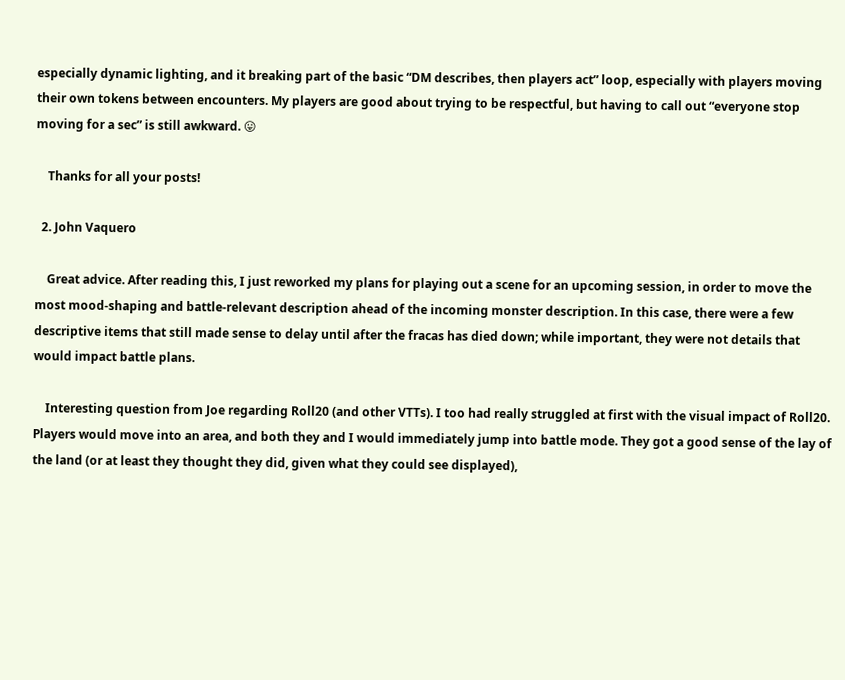especially dynamic lighting, and it breaking part of the basic “DM describes, then players act” loop, especially with players moving their own tokens between encounters. My players are good about trying to be respectful, but having to call out “everyone stop moving for a sec” is still awkward. 😛

    Thanks for all your posts!

  2. John Vaquero

    Great advice. After reading this, I just reworked my plans for playing out a scene for an upcoming session, in order to move the most mood-shaping and battle-relevant description ahead of the incoming monster description. In this case, there were a few descriptive items that still made sense to delay until after the fracas has died down; while important, they were not details that would impact battle plans.

    Interesting question from Joe regarding Roll20 (and other VTTs). I too had really struggled at first with the visual impact of Roll20. Players would move into an area, and both they and I would immediately jump into battle mode. They got a good sense of the lay of the land (or at least they thought they did, given what they could see displayed),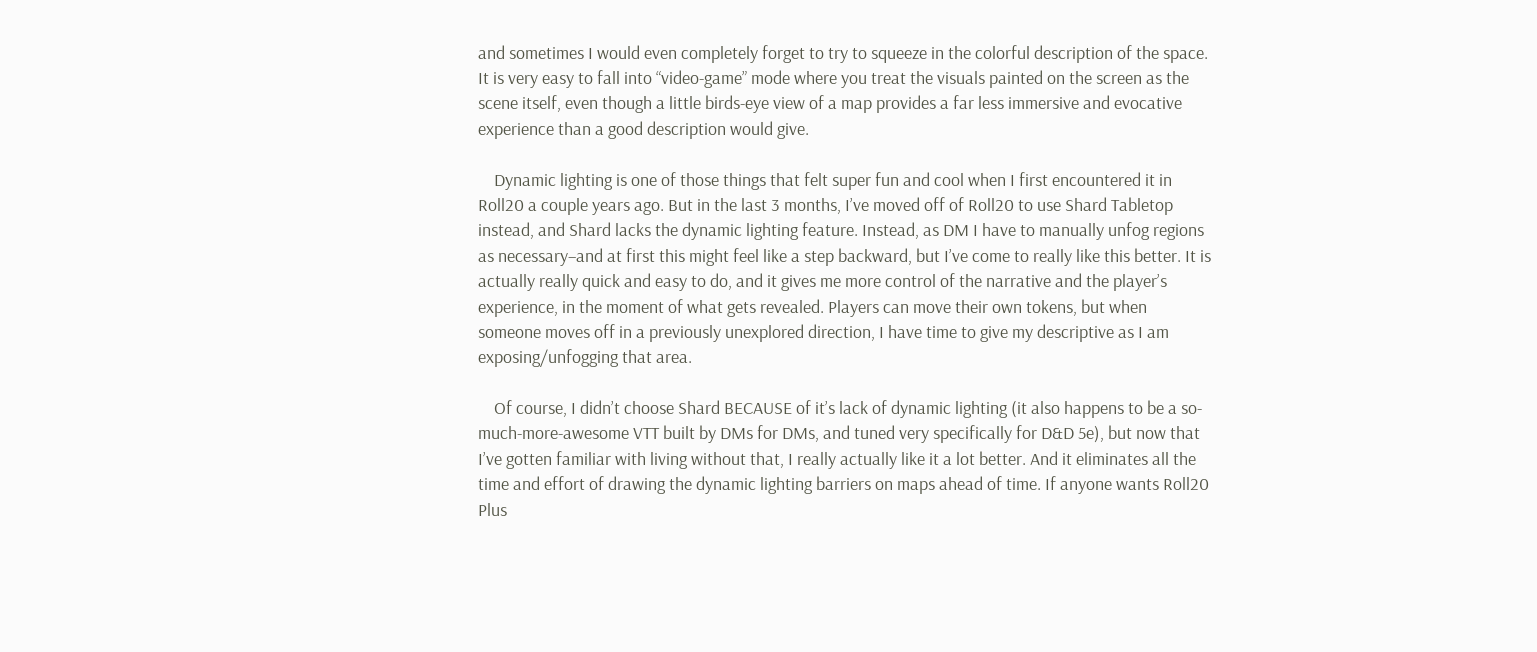and sometimes I would even completely forget to try to squeeze in the colorful description of the space. It is very easy to fall into “video-game” mode where you treat the visuals painted on the screen as the scene itself, even though a little birds-eye view of a map provides a far less immersive and evocative experience than a good description would give.

    Dynamic lighting is one of those things that felt super fun and cool when I first encountered it in Roll20 a couple years ago. But in the last 3 months, I’ve moved off of Roll20 to use Shard Tabletop instead, and Shard lacks the dynamic lighting feature. Instead, as DM I have to manually unfog regions as necessary–and at first this might feel like a step backward, but I’ve come to really like this better. It is actually really quick and easy to do, and it gives me more control of the narrative and the player’s experience, in the moment of what gets revealed. Players can move their own tokens, but when someone moves off in a previously unexplored direction, I have time to give my descriptive as I am exposing/unfogging that area.

    Of course, I didn’t choose Shard BECAUSE of it’s lack of dynamic lighting (it also happens to be a so-much-more-awesome VTT built by DMs for DMs, and tuned very specifically for D&D 5e), but now that I’ve gotten familiar with living without that, I really actually like it a lot better. And it eliminates all the time and effort of drawing the dynamic lighting barriers on maps ahead of time. If anyone wants Roll20 Plus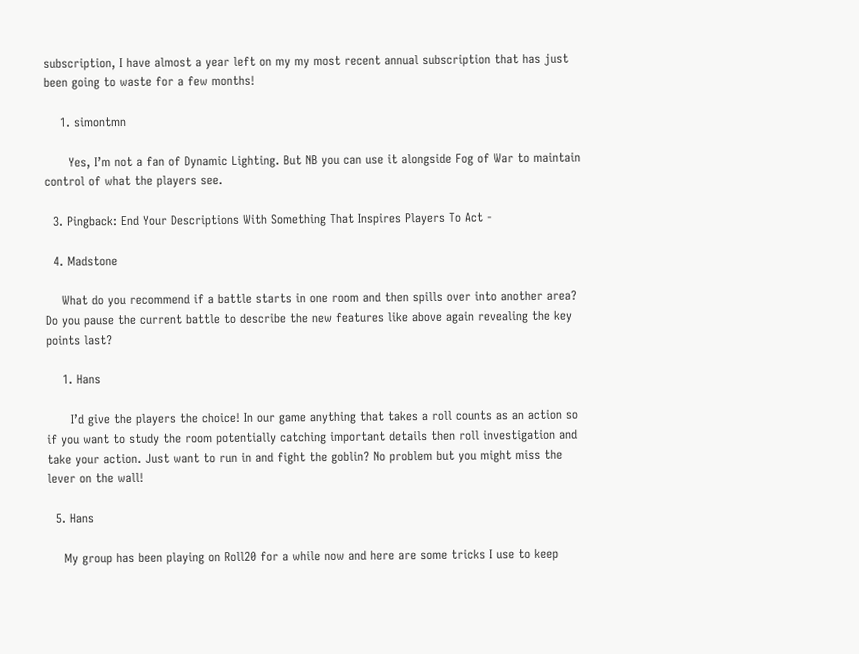subscription, I have almost a year left on my my most recent annual subscription that has just been going to waste for a few months!

    1. simontmn

      Yes, I’m not a fan of Dynamic Lighting. But NB you can use it alongside Fog of War to maintain control of what the players see.

  3. Pingback: End Your Descriptions With Something That Inspires Players To Act -

  4. Madstone

    What do you recommend if a battle starts in one room and then spills over into another area? Do you pause the current battle to describe the new features like above again revealing the key points last?

    1. Hans

      I’d give the players the choice! In our game anything that takes a roll counts as an action so if you want to study the room potentially catching important details then roll investigation and take your action. Just want to run in and fight the goblin? No problem but you might miss the lever on the wall!

  5. Hans

    My group has been playing on Roll20 for a while now and here are some tricks I use to keep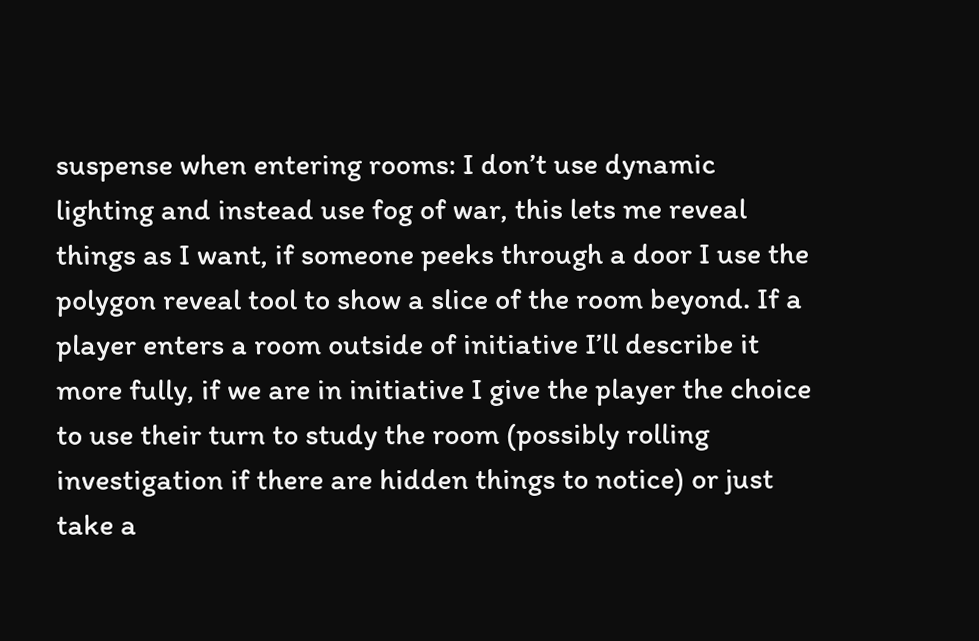suspense when entering rooms: I don’t use dynamic lighting and instead use fog of war, this lets me reveal things as I want, if someone peeks through a door I use the polygon reveal tool to show a slice of the room beyond. If a player enters a room outside of initiative I’ll describe it more fully, if we are in initiative I give the player the choice to use their turn to study the room (possibly rolling investigation if there are hidden things to notice) or just take a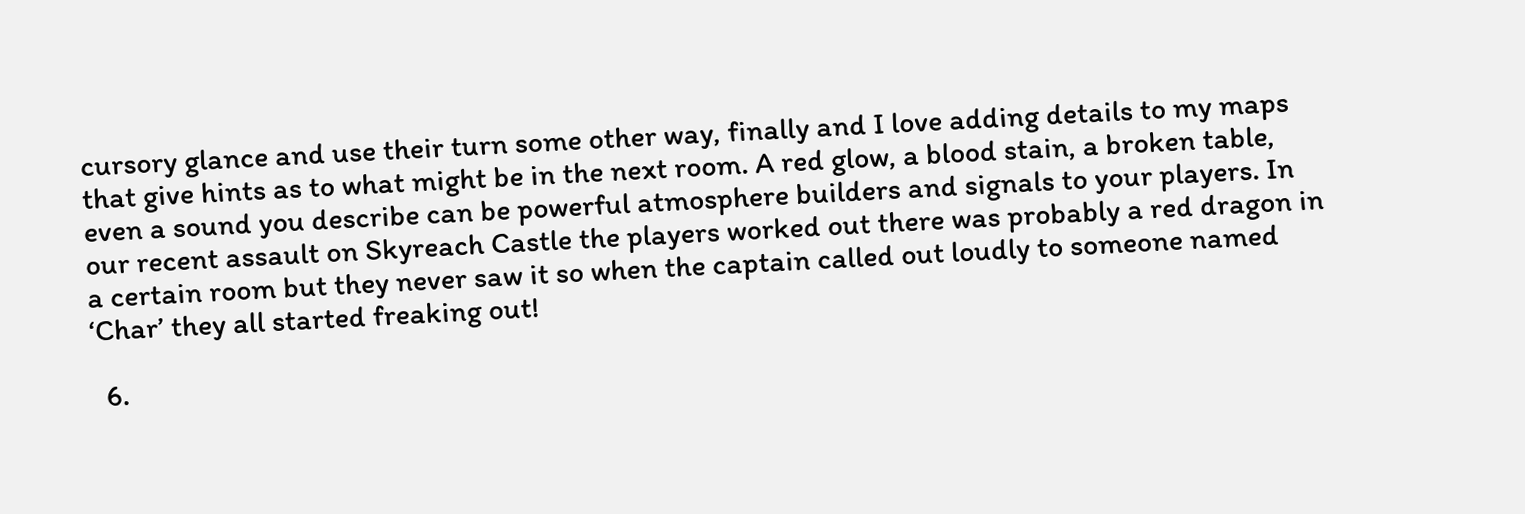cursory glance and use their turn some other way, finally and I love adding details to my maps that give hints as to what might be in the next room. A red glow, a blood stain, a broken table, even a sound you describe can be powerful atmosphere builders and signals to your players. In our recent assault on Skyreach Castle the players worked out there was probably a red dragon in a certain room but they never saw it so when the captain called out loudly to someone named ‘Char’ they all started freaking out!

  6.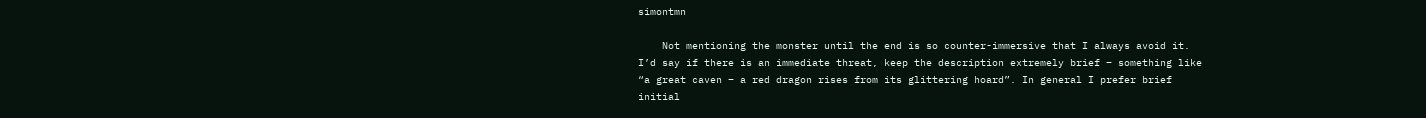simontmn

    Not mentioning the monster until the end is so counter-immersive that I always avoid it. I’d say if there is an immediate threat, keep the description extremely brief – something like “a great caven – a red dragon rises from its glittering hoard”. In general I prefer brief initial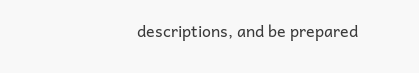descriptions, and be prepared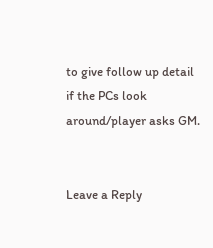to give follow up detail if the PCs look around/player asks GM.


Leave a Reply